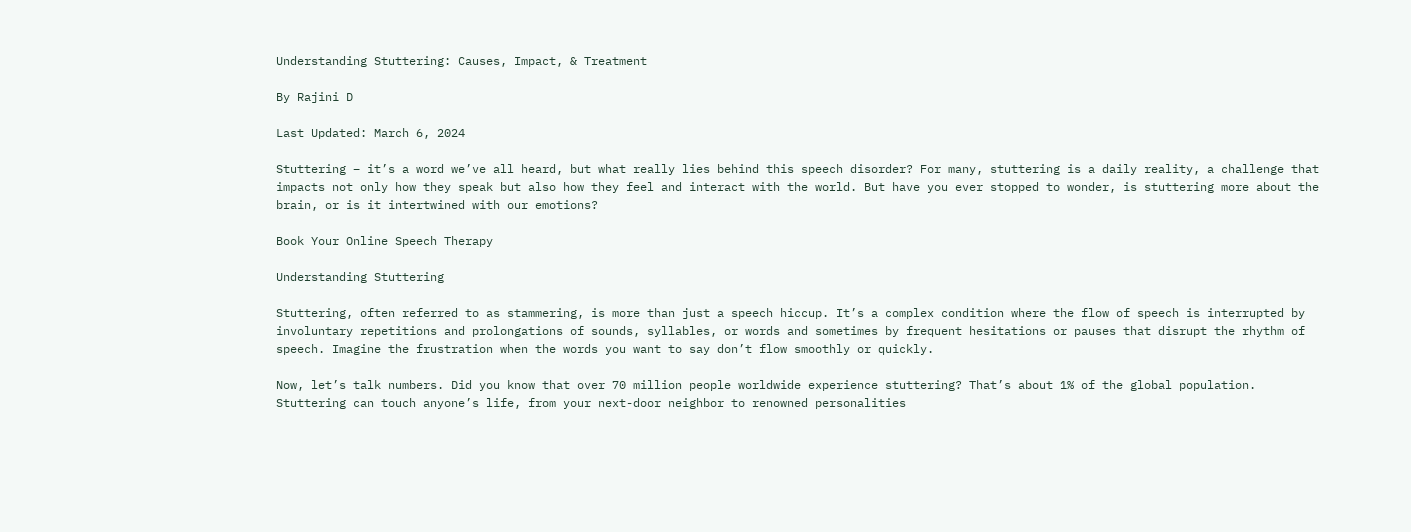Understanding Stuttering: Causes, Impact, & Treatment

By Rajini D

Last Updated: March 6, 2024

Stuttering – it’s a word we’ve all heard, but what really lies behind this speech disorder? For many, stuttering is a daily reality, a challenge that impacts not only how they speak but also how they feel and interact with the world. But have you ever stopped to wonder, is stuttering more about the brain, or is it intertwined with our emotions?

Book Your Online Speech Therapy

Understanding Stuttering

Stuttering, often referred to as stammering, is more than just a speech hiccup. It’s a complex condition where the flow of speech is interrupted by involuntary repetitions and prolongations of sounds, syllables, or words and sometimes by frequent hesitations or pauses that disrupt the rhythm of speech. Imagine the frustration when the words you want to say don’t flow smoothly or quickly.

Now, let’s talk numbers. Did you know that over 70 million people worldwide experience stuttering? That’s about 1% of the global population. Stuttering can touch anyone’s life, from your next-door neighbor to renowned personalities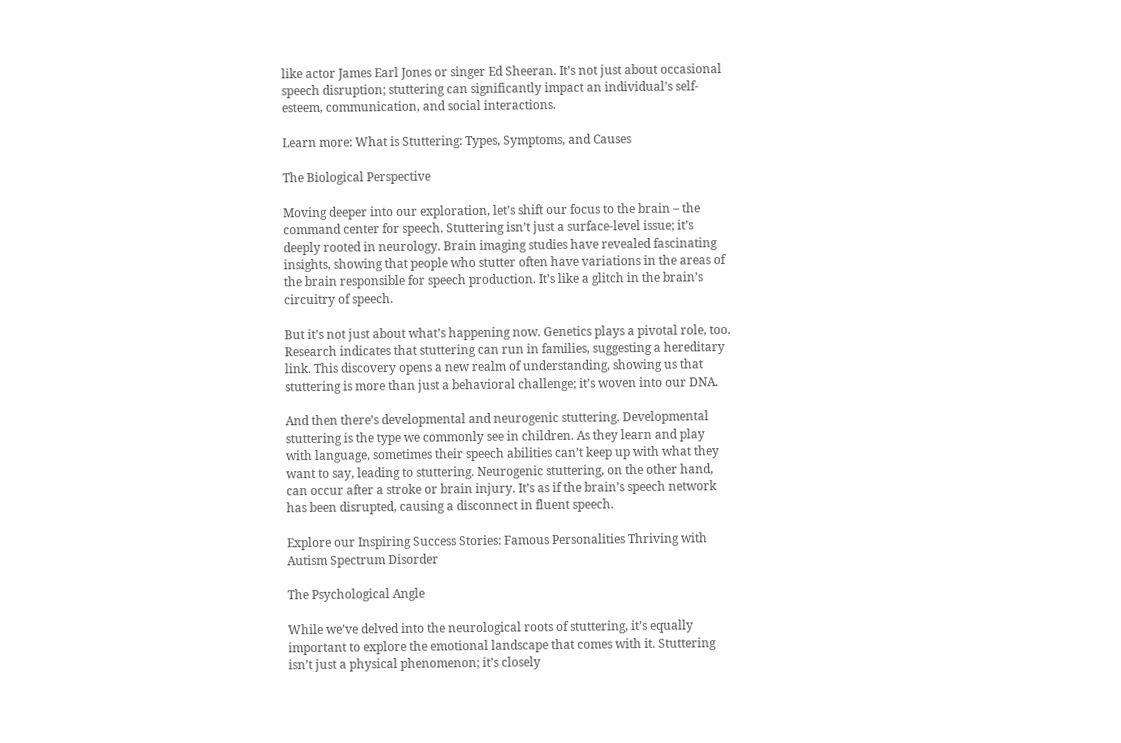like actor James Earl Jones or singer Ed Sheeran. It’s not just about occasional speech disruption; stuttering can significantly impact an individual’s self-esteem, communication, and social interactions.

Learn more: What is Stuttering: Types, Symptoms, and Causes

The Biological Perspective

Moving deeper into our exploration, let’s shift our focus to the brain – the command center for speech. Stuttering isn’t just a surface-level issue; it’s deeply rooted in neurology. Brain imaging studies have revealed fascinating insights, showing that people who stutter often have variations in the areas of the brain responsible for speech production. It’s like a glitch in the brain’s circuitry of speech.

But it’s not just about what’s happening now. Genetics plays a pivotal role, too. Research indicates that stuttering can run in families, suggesting a hereditary link. This discovery opens a new realm of understanding, showing us that stuttering is more than just a behavioral challenge; it’s woven into our DNA.

And then there’s developmental and neurogenic stuttering. Developmental stuttering is the type we commonly see in children. As they learn and play with language, sometimes their speech abilities can’t keep up with what they want to say, leading to stuttering. Neurogenic stuttering, on the other hand, can occur after a stroke or brain injury. It’s as if the brain’s speech network has been disrupted, causing a disconnect in fluent speech.

Explore our Inspiring Success Stories: Famous Personalities Thriving with Autism Spectrum Disorder

The Psychological Angle

While we’ve delved into the neurological roots of stuttering, it’s equally important to explore the emotional landscape that comes with it. Stuttering isn’t just a physical phenomenon; it’s closely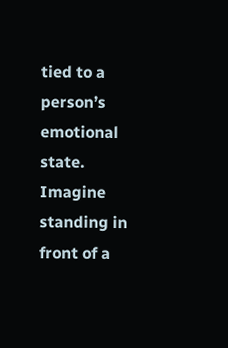tied to a person’s emotional state. Imagine standing in front of a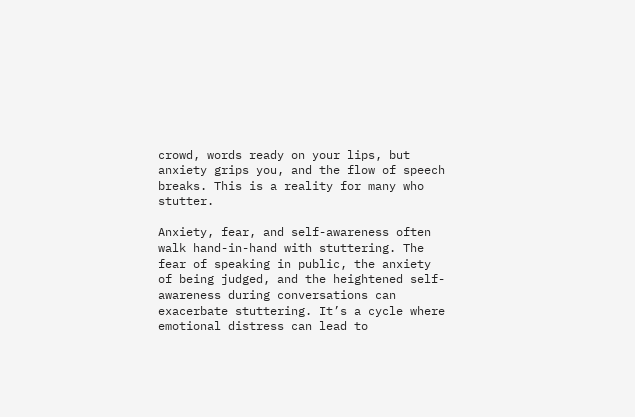crowd, words ready on your lips, but anxiety grips you, and the flow of speech breaks. This is a reality for many who stutter.

Anxiety, fear, and self-awareness often walk hand-in-hand with stuttering. The fear of speaking in public, the anxiety of being judged, and the heightened self-awareness during conversations can exacerbate stuttering. It’s a cycle where emotional distress can lead to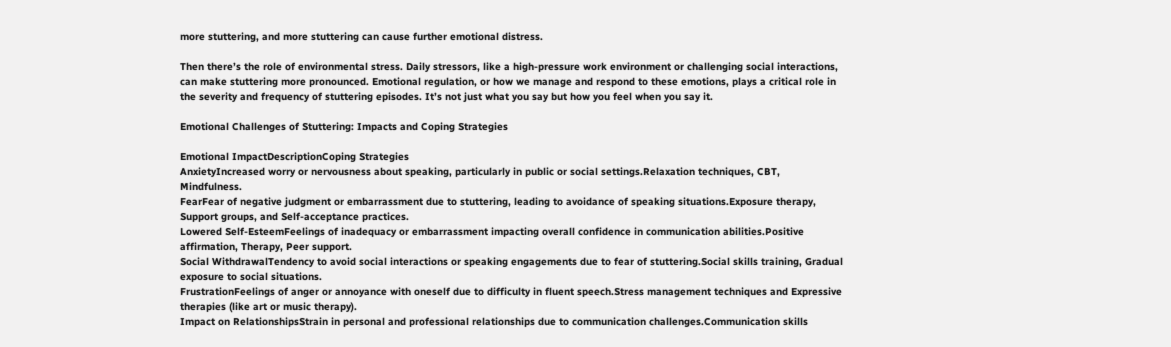more stuttering, and more stuttering can cause further emotional distress.

Then there’s the role of environmental stress. Daily stressors, like a high-pressure work environment or challenging social interactions, can make stuttering more pronounced. Emotional regulation, or how we manage and respond to these emotions, plays a critical role in the severity and frequency of stuttering episodes. It’s not just what you say but how you feel when you say it.

Emotional Challenges of Stuttering: Impacts and Coping Strategies

Emotional ImpactDescriptionCoping Strategies
AnxietyIncreased worry or nervousness about speaking, particularly in public or social settings.Relaxation techniques, CBT, Mindfulness.
FearFear of negative judgment or embarrassment due to stuttering, leading to avoidance of speaking situations.Exposure therapy, Support groups, and Self-acceptance practices.
Lowered Self-EsteemFeelings of inadequacy or embarrassment impacting overall confidence in communication abilities.Positive affirmation, Therapy, Peer support.
Social WithdrawalTendency to avoid social interactions or speaking engagements due to fear of stuttering.Social skills training, Gradual exposure to social situations.
FrustrationFeelings of anger or annoyance with oneself due to difficulty in fluent speech.Stress management techniques and Expressive therapies (like art or music therapy).
Impact on RelationshipsStrain in personal and professional relationships due to communication challenges.Communication skills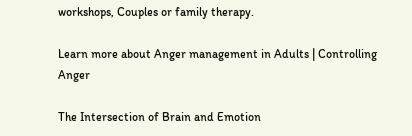workshops, Couples or family therapy.

Learn more about Anger management in Adults | Controlling Anger

The Intersection of Brain and Emotion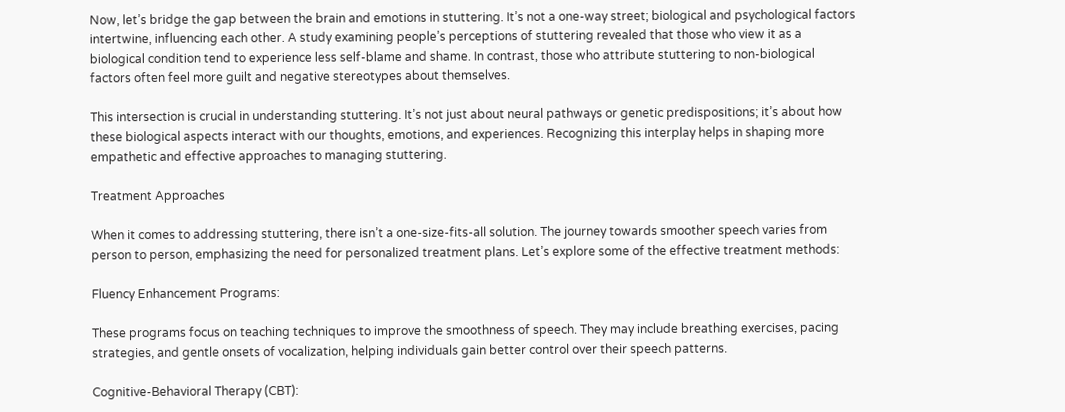Now, let’s bridge the gap between the brain and emotions in stuttering. It’s not a one-way street; biological and psychological factors intertwine, influencing each other. A study examining people’s perceptions of stuttering revealed that those who view it as a biological condition tend to experience less self-blame and shame. In contrast, those who attribute stuttering to non-biological factors often feel more guilt and negative stereotypes about themselves.

This intersection is crucial in understanding stuttering. It’s not just about neural pathways or genetic predispositions; it’s about how these biological aspects interact with our thoughts, emotions, and experiences. Recognizing this interplay helps in shaping more empathetic and effective approaches to managing stuttering.

Treatment Approaches

When it comes to addressing stuttering, there isn’t a one-size-fits-all solution. The journey towards smoother speech varies from person to person, emphasizing the need for personalized treatment plans. Let’s explore some of the effective treatment methods:

Fluency Enhancement Programs:

These programs focus on teaching techniques to improve the smoothness of speech. They may include breathing exercises, pacing strategies, and gentle onsets of vocalization, helping individuals gain better control over their speech patterns.

Cognitive-Behavioral Therapy (CBT):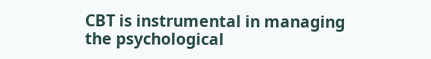CBT is instrumental in managing the psychological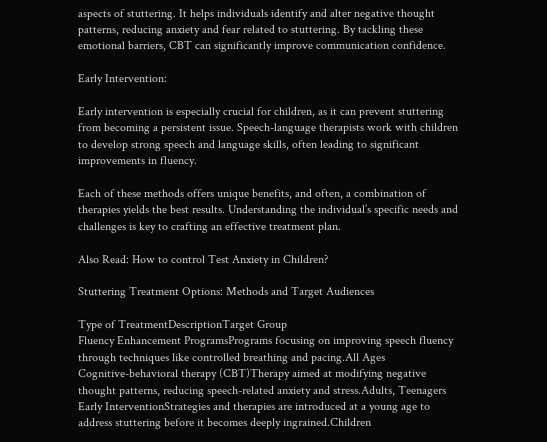aspects of stuttering. It helps individuals identify and alter negative thought patterns, reducing anxiety and fear related to stuttering. By tackling these emotional barriers, CBT can significantly improve communication confidence.

Early Intervention:

Early intervention is especially crucial for children, as it can prevent stuttering from becoming a persistent issue. Speech-language therapists work with children to develop strong speech and language skills, often leading to significant improvements in fluency.

Each of these methods offers unique benefits, and often, a combination of therapies yields the best results. Understanding the individual’s specific needs and challenges is key to crafting an effective treatment plan.

Also Read: How to control Test Anxiety in Children?

Stuttering Treatment Options: Methods and Target Audiences

Type of TreatmentDescriptionTarget Group
Fluency Enhancement ProgramsPrograms focusing on improving speech fluency through techniques like controlled breathing and pacing.All Ages
Cognitive-behavioral therapy (CBT)Therapy aimed at modifying negative thought patterns, reducing speech-related anxiety and stress.Adults, Teenagers
Early InterventionStrategies and therapies are introduced at a young age to address stuttering before it becomes deeply ingrained.Children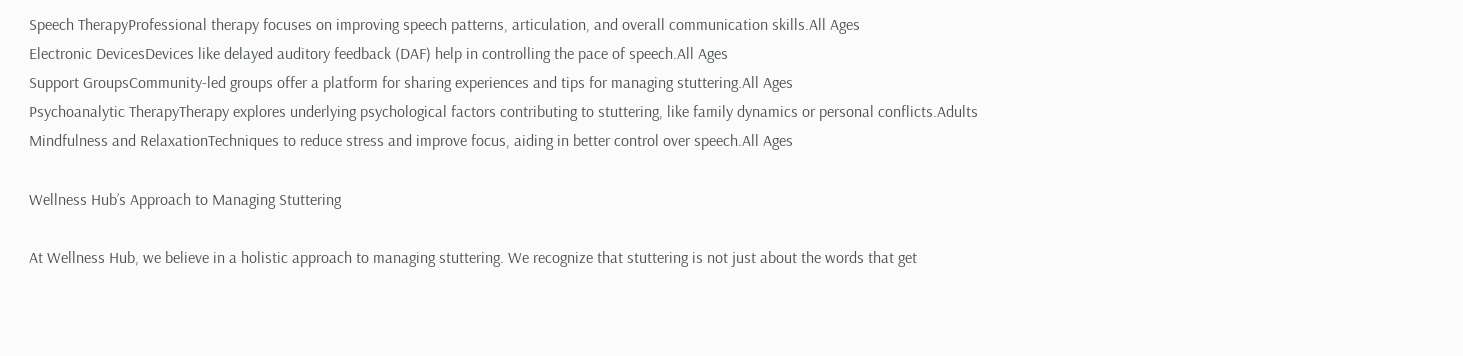Speech TherapyProfessional therapy focuses on improving speech patterns, articulation, and overall communication skills.All Ages
Electronic DevicesDevices like delayed auditory feedback (DAF) help in controlling the pace of speech.All Ages
Support GroupsCommunity-led groups offer a platform for sharing experiences and tips for managing stuttering.All Ages
Psychoanalytic TherapyTherapy explores underlying psychological factors contributing to stuttering, like family dynamics or personal conflicts.Adults
Mindfulness and RelaxationTechniques to reduce stress and improve focus, aiding in better control over speech.All Ages

Wellness Hub’s Approach to Managing Stuttering

At Wellness Hub, we believe in a holistic approach to managing stuttering. We recognize that stuttering is not just about the words that get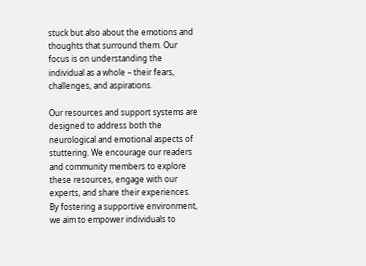stuck but also about the emotions and thoughts that surround them. Our focus is on understanding the individual as a whole – their fears, challenges, and aspirations.

Our resources and support systems are designed to address both the neurological and emotional aspects of stuttering. We encourage our readers and community members to explore these resources, engage with our experts, and share their experiences. By fostering a supportive environment, we aim to empower individuals to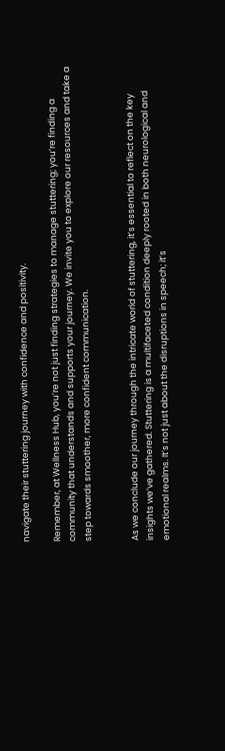navigate their stuttering journey with confidence and positivity.

Remember, at Wellness Hub, you’re not just finding strategies to manage stuttering; you’re finding a community that understands and supports your journey. We invite you to explore our resources and take a step towards smoother, more confident communication.


As we conclude our journey through the intricate world of stuttering, it’s essential to reflect on the key insights we’ve gathered. Stuttering is a multifaceted condition deeply rooted in both neurological and emotional realms. It’s not just about the disruptions in speech; it’s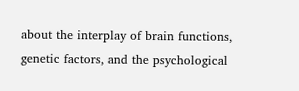about the interplay of brain functions, genetic factors, and the psychological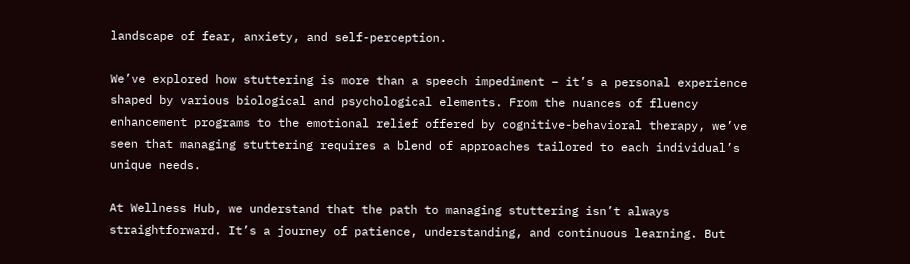landscape of fear, anxiety, and self-perception.

We’ve explored how stuttering is more than a speech impediment – it’s a personal experience shaped by various biological and psychological elements. From the nuances of fluency enhancement programs to the emotional relief offered by cognitive-behavioral therapy, we’ve seen that managing stuttering requires a blend of approaches tailored to each individual’s unique needs.

At Wellness Hub, we understand that the path to managing stuttering isn’t always straightforward. It’s a journey of patience, understanding, and continuous learning. But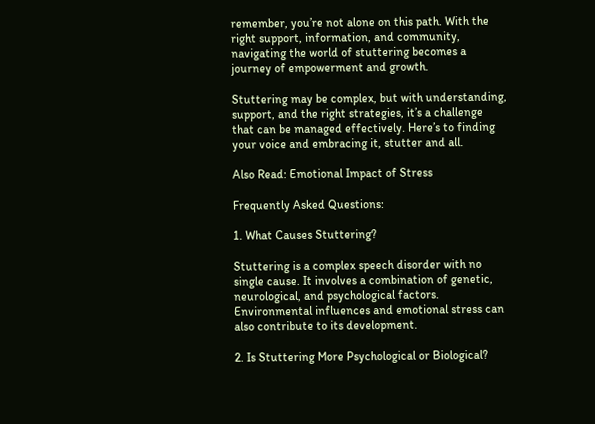remember, you’re not alone on this path. With the right support, information, and community, navigating the world of stuttering becomes a journey of empowerment and growth.

Stuttering may be complex, but with understanding, support, and the right strategies, it’s a challenge that can be managed effectively. Here’s to finding your voice and embracing it, stutter and all.

Also Read: Emotional Impact of Stress

Frequently Asked Questions:

1. What Causes Stuttering?

Stuttering is a complex speech disorder with no single cause. It involves a combination of genetic, neurological, and psychological factors. Environmental influences and emotional stress can also contribute to its development.

2. Is Stuttering More Psychological or Biological?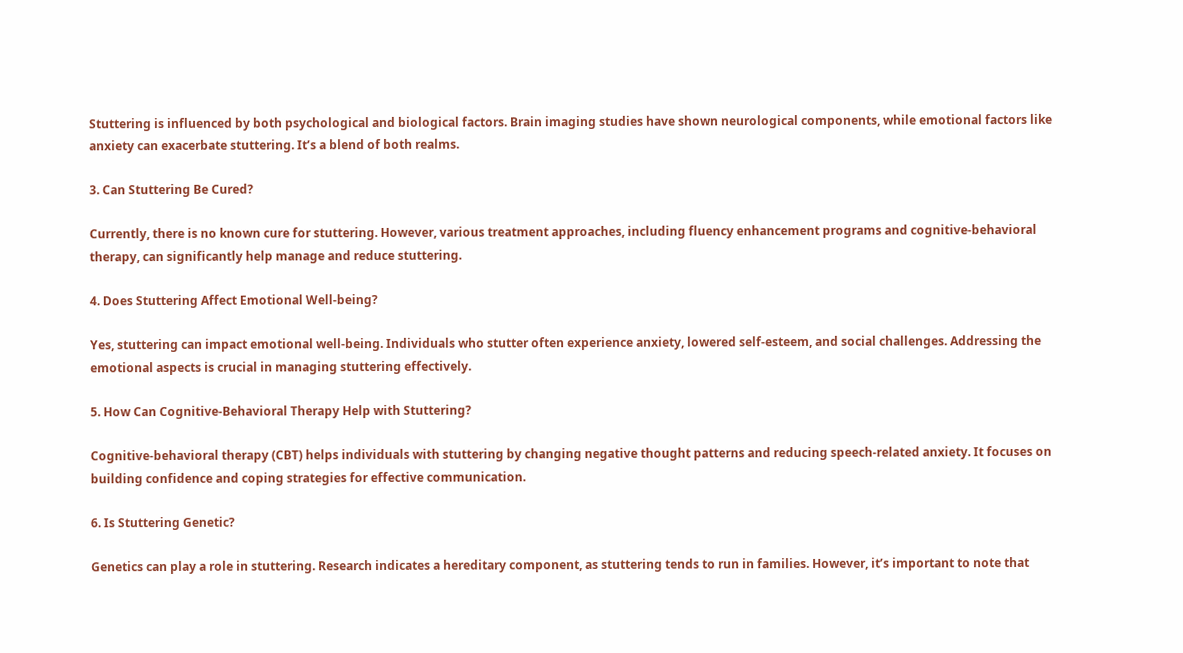Stuttering is influenced by both psychological and biological factors. Brain imaging studies have shown neurological components, while emotional factors like anxiety can exacerbate stuttering. It’s a blend of both realms.

3. Can Stuttering Be Cured?

Currently, there is no known cure for stuttering. However, various treatment approaches, including fluency enhancement programs and cognitive-behavioral therapy, can significantly help manage and reduce stuttering.

4. Does Stuttering Affect Emotional Well-being?

Yes, stuttering can impact emotional well-being. Individuals who stutter often experience anxiety, lowered self-esteem, and social challenges. Addressing the emotional aspects is crucial in managing stuttering effectively.

5. How Can Cognitive-Behavioral Therapy Help with Stuttering?

Cognitive-behavioral therapy (CBT) helps individuals with stuttering by changing negative thought patterns and reducing speech-related anxiety. It focuses on building confidence and coping strategies for effective communication.

6. Is Stuttering Genetic?

Genetics can play a role in stuttering. Research indicates a hereditary component, as stuttering tends to run in families. However, it’s important to note that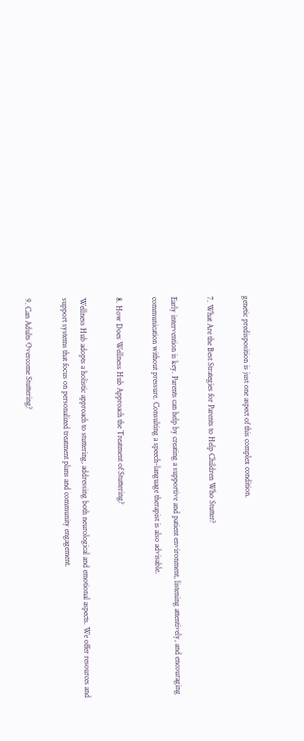genetic predisposition is just one aspect of this complex condition.

7. What Are the Best Strategies for Parents to Help Children Who Stutter?

Early intervention is key. Parents can help by creating a supportive and patient environment, listening attentively, and encouraging communication without pressure. Consulting a speech-language therapist is also advisable.

8. How Does Wellness Hub Approach the Treatment of Stuttering?

Wellness Hub adopts a holistic approach to stuttering, addressing both neurological and emotional aspects. We offer resources and support systems that focus on personalized treatment plans and community engagement.

9. Can Adults Overcome Stuttering?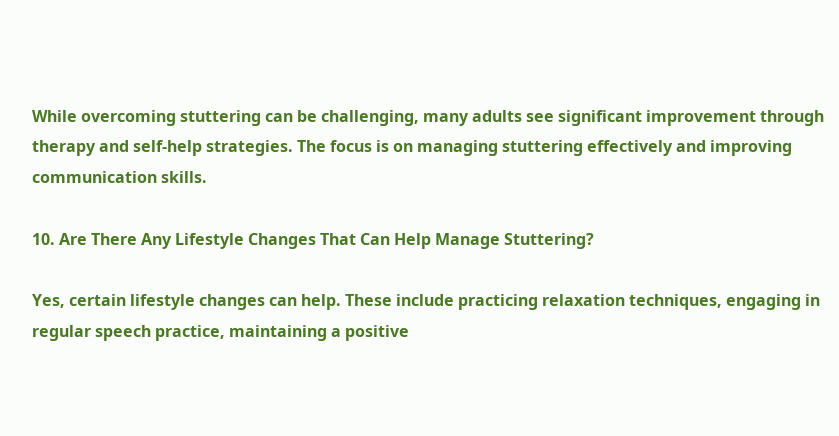While overcoming stuttering can be challenging, many adults see significant improvement through therapy and self-help strategies. The focus is on managing stuttering effectively and improving communication skills.

10. Are There Any Lifestyle Changes That Can Help Manage Stuttering?

Yes, certain lifestyle changes can help. These include practicing relaxation techniques, engaging in regular speech practice, maintaining a positive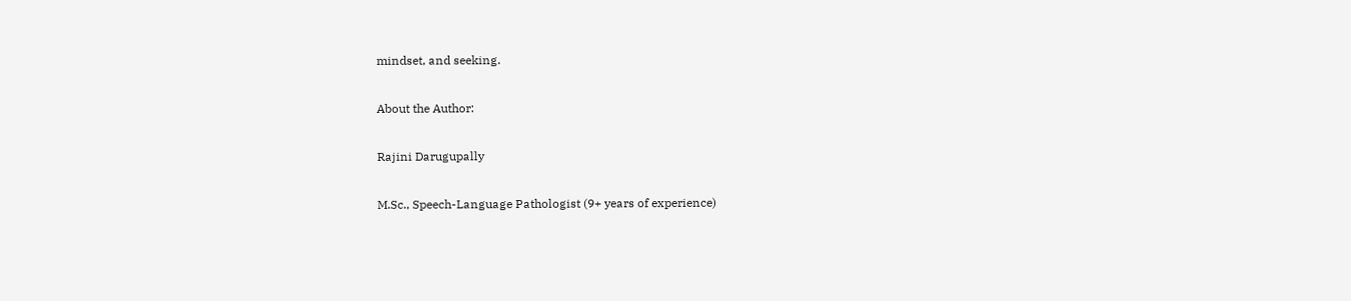mindset, and seeking.

About the Author:

Rajini Darugupally

M.Sc., Speech-Language Pathologist (9+ years of experience)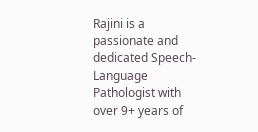Rajini is a passionate and dedicated Speech-Language Pathologist with over 9+ years of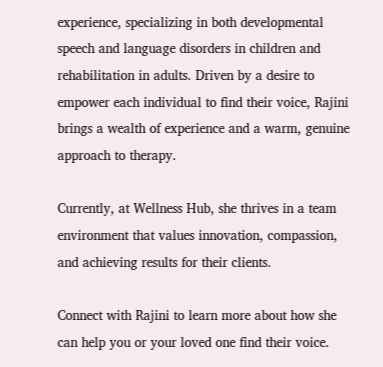experience, specializing in both developmental speech and language disorders in children and rehabilitation in adults. Driven by a desire to empower each individual to find their voice, Rajini brings a wealth of experience and a warm, genuine approach to therapy.

Currently, at Wellness Hub, she thrives in a team environment that values innovation, compassion, and achieving results for their clients.

Connect with Rajini to learn more about how she can help you or your loved one find their voice.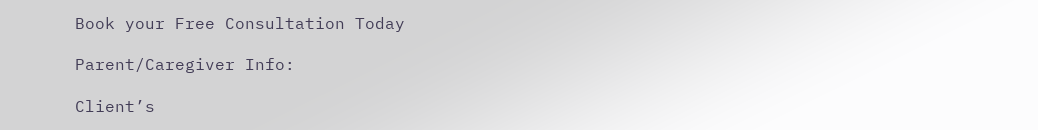Book your Free Consultation Today

Parent/Caregiver Info:

Client’s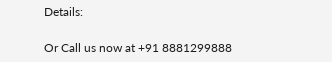Details:

Or Call us now at +91 8881299888